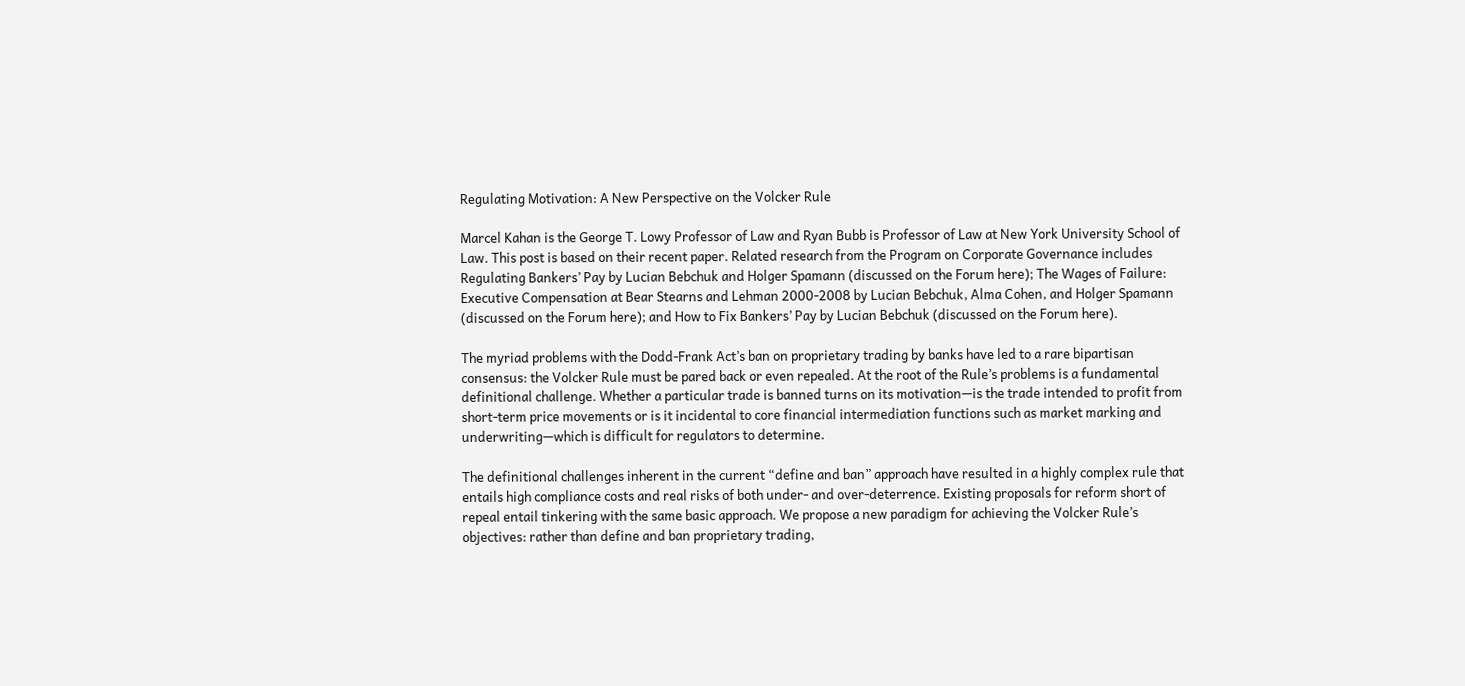Regulating Motivation: A New Perspective on the Volcker Rule

Marcel Kahan is the George T. Lowy Professor of Law and Ryan Bubb is Professor of Law at New York University School of Law. This post is based on their recent paper. Related research from the Program on Corporate Governance includes Regulating Bankers’ Pay by Lucian Bebchuk and Holger Spamann (discussed on the Forum here); The Wages of Failure: Executive Compensation at Bear Stearns and Lehman 2000-2008 by Lucian Bebchuk, Alma Cohen, and Holger Spamann (discussed on the Forum here); and How to Fix Bankers’ Pay by Lucian Bebchuk (discussed on the Forum here).

The myriad problems with the Dodd-Frank Act’s ban on proprietary trading by banks have led to a rare bipartisan consensus: the Volcker Rule must be pared back or even repealed. At the root of the Rule’s problems is a fundamental definitional challenge. Whether a particular trade is banned turns on its motivation—is the trade intended to profit from short-term price movements or is it incidental to core financial intermediation functions such as market marking and underwriting—which is difficult for regulators to determine.

The definitional challenges inherent in the current “define and ban” approach have resulted in a highly complex rule that entails high compliance costs and real risks of both under- and over-deterrence. Existing proposals for reform short of repeal entail tinkering with the same basic approach. We propose a new paradigm for achieving the Volcker Rule’s objectives: rather than define and ban proprietary trading,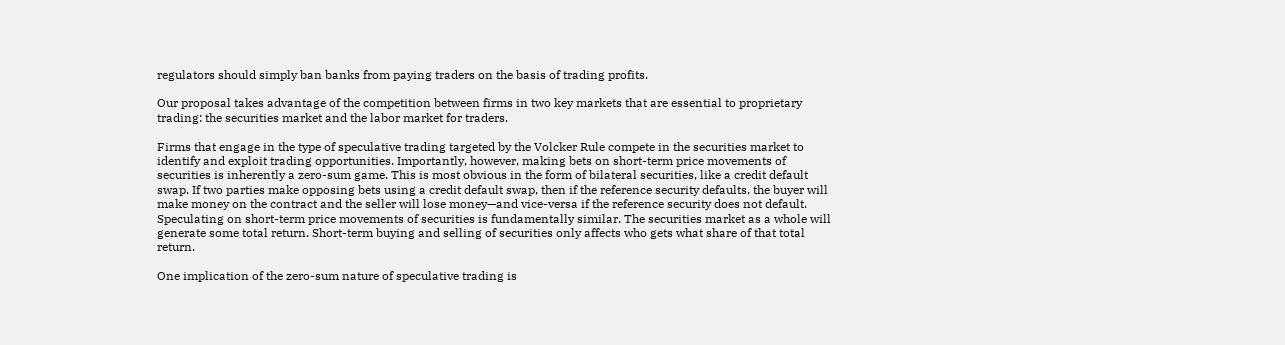regulators should simply ban banks from paying traders on the basis of trading profits.

Our proposal takes advantage of the competition between firms in two key markets that are essential to proprietary trading: the securities market and the labor market for traders.

Firms that engage in the type of speculative trading targeted by the Volcker Rule compete in the securities market to identify and exploit trading opportunities. Importantly, however, making bets on short-term price movements of securities is inherently a zero-sum game. This is most obvious in the form of bilateral securities, like a credit default swap. If two parties make opposing bets using a credit default swap, then if the reference security defaults, the buyer will make money on the contract and the seller will lose money—and vice-versa if the reference security does not default. Speculating on short-term price movements of securities is fundamentally similar. The securities market as a whole will generate some total return. Short-term buying and selling of securities only affects who gets what share of that total return.

One implication of the zero-sum nature of speculative trading is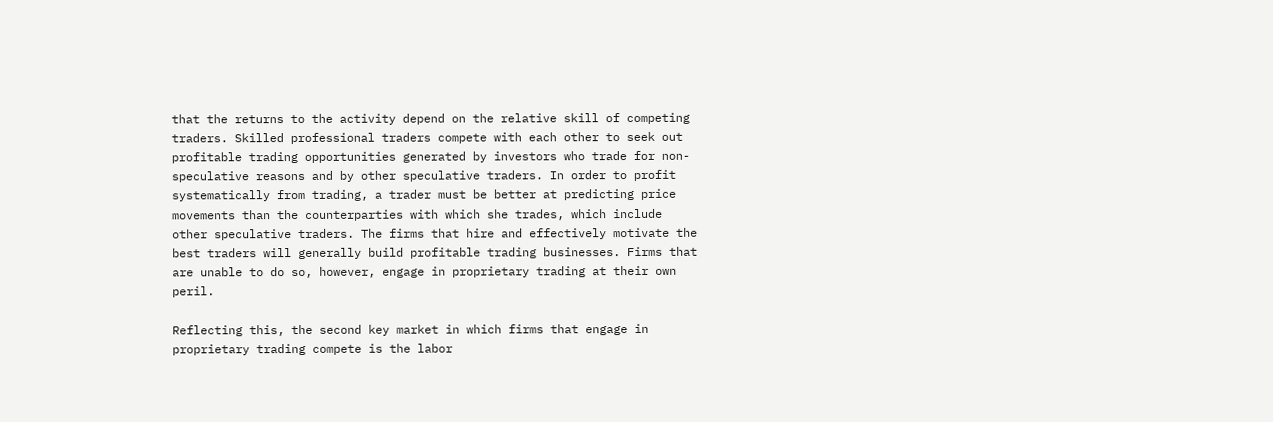that the returns to the activity depend on the relative skill of competing traders. Skilled professional traders compete with each other to seek out profitable trading opportunities generated by investors who trade for non-speculative reasons and by other speculative traders. In order to profit systematically from trading, a trader must be better at predicting price movements than the counterparties with which she trades, which include other speculative traders. The firms that hire and effectively motivate the best traders will generally build profitable trading businesses. Firms that are unable to do so, however, engage in proprietary trading at their own peril.

Reflecting this, the second key market in which firms that engage in proprietary trading compete is the labor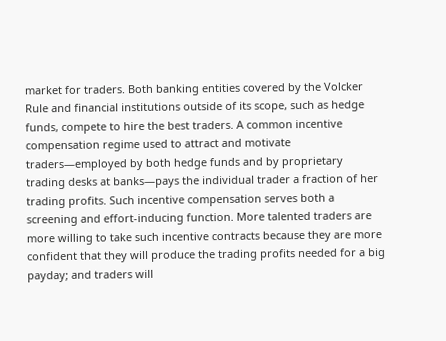market for traders. Both banking entities covered by the Volcker Rule and financial institutions outside of its scope, such as hedge funds, compete to hire the best traders. A common incentive compensation regime used to attract and motivate traders—employed by both hedge funds and by proprietary trading desks at banks—pays the individual trader a fraction of her trading profits. Such incentive compensation serves both a screening and effort-inducing function. More talented traders are more willing to take such incentive contracts because they are more confident that they will produce the trading profits needed for a big payday; and traders will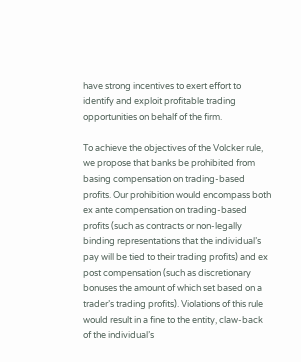have strong incentives to exert effort to identify and exploit profitable trading opportunities on behalf of the firm.

To achieve the objectives of the Volcker rule, we propose that banks be prohibited from basing compensation on trading-based profits. Our prohibition would encompass both ex ante compensation on trading-based profits (such as contracts or non-legally binding representations that the individual’s pay will be tied to their trading profits) and ex post compensation (such as discretionary bonuses the amount of which set based on a trader’s trading profits). Violations of this rule would result in a fine to the entity, claw-back of the individual’s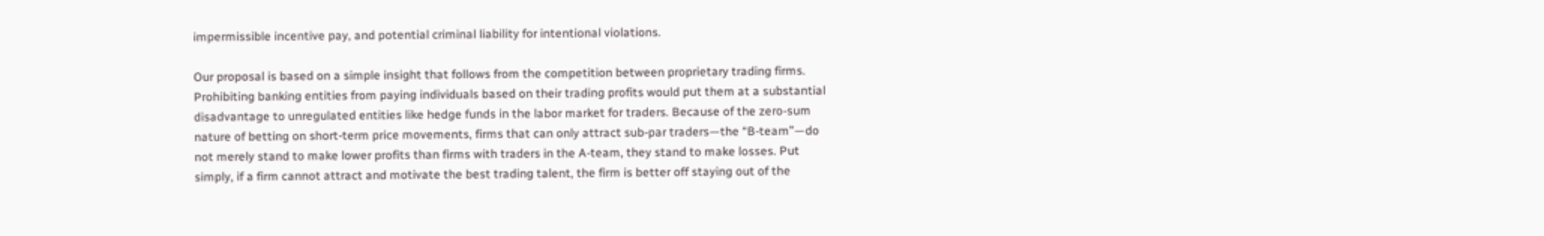impermissible incentive pay, and potential criminal liability for intentional violations.

Our proposal is based on a simple insight that follows from the competition between proprietary trading firms. Prohibiting banking entities from paying individuals based on their trading profits would put them at a substantial disadvantage to unregulated entities like hedge funds in the labor market for traders. Because of the zero-sum nature of betting on short-term price movements, firms that can only attract sub-par traders—the “B-team”—do not merely stand to make lower profits than firms with traders in the A-team, they stand to make losses. Put simply, if a firm cannot attract and motivate the best trading talent, the firm is better off staying out of the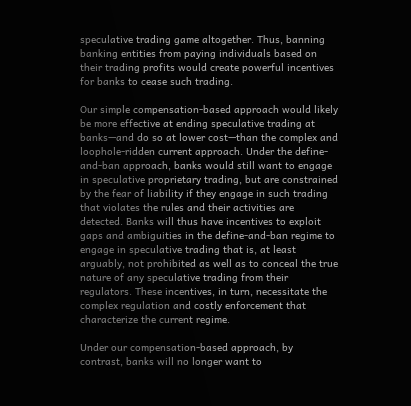speculative trading game altogether. Thus, banning banking entities from paying individuals based on their trading profits would create powerful incentives for banks to cease such trading.

Our simple compensation-based approach would likely be more effective at ending speculative trading at banks—and do so at lower cost—than the complex and loophole-ridden current approach. Under the define-and-ban approach, banks would still want to engage in speculative proprietary trading, but are constrained by the fear of liability if they engage in such trading that violates the rules and their activities are detected. Banks will thus have incentives to exploit gaps and ambiguities in the define-and-ban regime to engage in speculative trading that is, at least arguably, not prohibited as well as to conceal the true nature of any speculative trading from their regulators. These incentives, in turn, necessitate the complex regulation and costly enforcement that characterize the current regime.

Under our compensation-based approach, by contrast, banks will no longer want to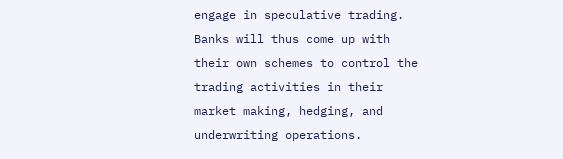engage in speculative trading. Banks will thus come up with their own schemes to control the trading activities in their market making, hedging, and underwriting operations.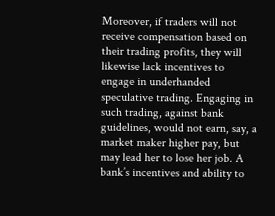Moreover, if traders will not receive compensation based on their trading profits, they will likewise lack incentives to engage in underhanded speculative trading. Engaging in such trading, against bank guidelines, would not earn, say, a market maker higher pay, but may lead her to lose her job. A bank’s incentives and ability to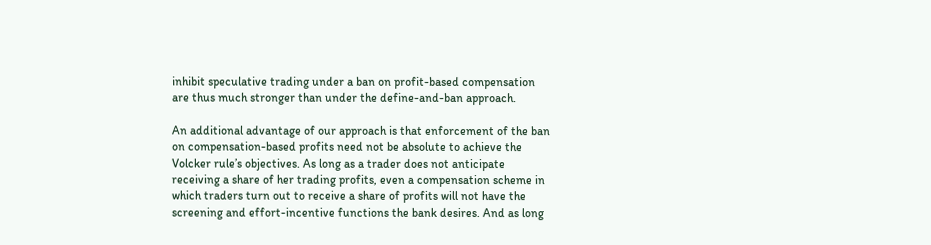inhibit speculative trading under a ban on profit-based compensation are thus much stronger than under the define-and-ban approach.

An additional advantage of our approach is that enforcement of the ban on compensation-based profits need not be absolute to achieve the Volcker rule’s objectives. As long as a trader does not anticipate receiving a share of her trading profits, even a compensation scheme in which traders turn out to receive a share of profits will not have the screening and effort-incentive functions the bank desires. And as long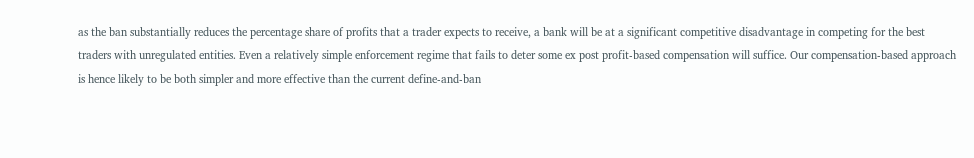as the ban substantially reduces the percentage share of profits that a trader expects to receive, a bank will be at a significant competitive disadvantage in competing for the best traders with unregulated entities. Even a relatively simple enforcement regime that fails to deter some ex post profit-based compensation will suffice. Our compensation-based approach is hence likely to be both simpler and more effective than the current define-and-ban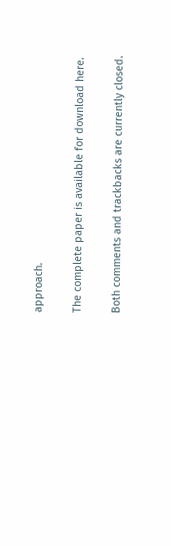approach.

The complete paper is available for download here.

Both comments and trackbacks are currently closed.